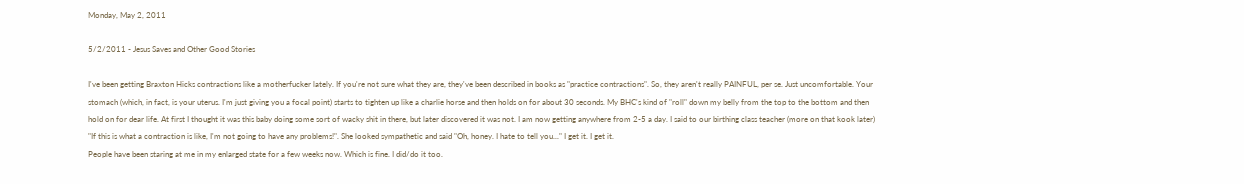Monday, May 2, 2011

5/2/2011 - Jesus Saves and Other Good Stories

I've been getting Braxton Hicks contractions like a motherfucker lately. If you're not sure what they are, they've been described in books as "practice contractions". So, they aren't really PAINFUL, per se. Just uncomfortable. Your stomach (which, in fact, is your uterus. I'm just giving you a focal point) starts to tighten up like a charlie horse and then holds on for about 30 seconds. My BHC's kind of "roll" down my belly from the top to the bottom and then hold on for dear life. At first I thought it was this baby doing some sort of wacky shit in there, but later discovered it was not. I am now getting anywhere from 2-5 a day. I said to our birthing class teacher (more on that kook later) "If this is what a contraction is like, I'm not going to have any problems!". She looked sympathetic and said "Oh, honey. I hate to tell you..." I get it. I get it.
People have been staring at me in my enlarged state for a few weeks now. Which is fine. I did/do it too.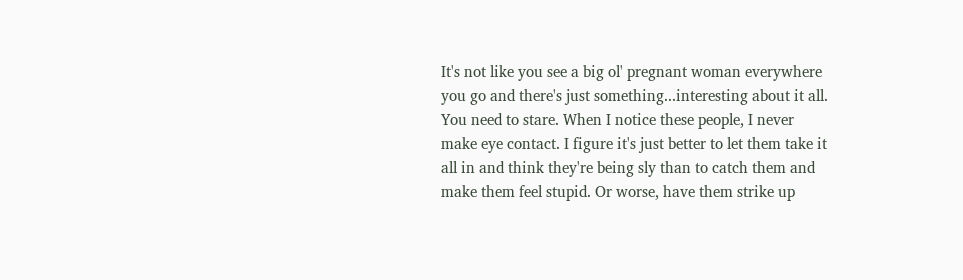It's not like you see a big ol' pregnant woman everywhere you go and there's just something...interesting about it all. You need to stare. When I notice these people, I never make eye contact. I figure it's just better to let them take it all in and think they're being sly than to catch them and make them feel stupid. Or worse, have them strike up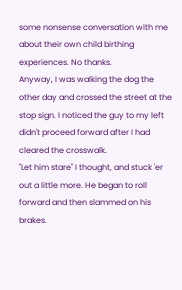some nonsense conversation with me about their own child birthing experiences. No thanks.
Anyway, I was walking the dog the other day and crossed the street at the stop sign. I noticed the guy to my left didn't proceed forward after I had cleared the crosswalk.
"Let him stare" I thought, and stuck 'er out a little more. He began to roll forward and then slammed on his brakes.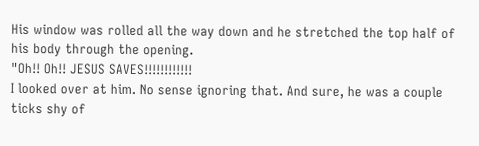His window was rolled all the way down and he stretched the top half of his body through the opening.
"Oh!! Oh!! JESUS SAVES!!!!!!!!!!!!
I looked over at him. No sense ignoring that. And sure, he was a couple ticks shy of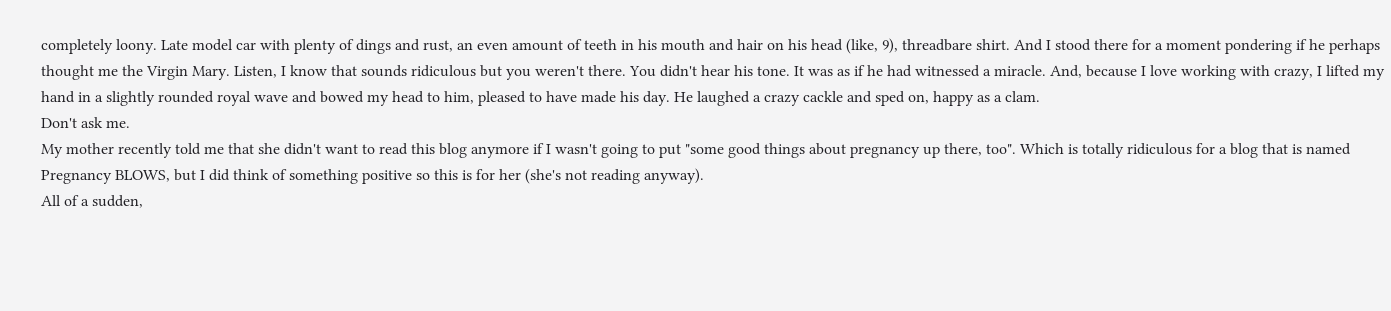completely loony. Late model car with plenty of dings and rust, an even amount of teeth in his mouth and hair on his head (like, 9), threadbare shirt. And I stood there for a moment pondering if he perhaps thought me the Virgin Mary. Listen, I know that sounds ridiculous but you weren't there. You didn't hear his tone. It was as if he had witnessed a miracle. And, because I love working with crazy, I lifted my hand in a slightly rounded royal wave and bowed my head to him, pleased to have made his day. He laughed a crazy cackle and sped on, happy as a clam.
Don't ask me.
My mother recently told me that she didn't want to read this blog anymore if I wasn't going to put "some good things about pregnancy up there, too". Which is totally ridiculous for a blog that is named Pregnancy BLOWS, but I did think of something positive so this is for her (she's not reading anyway).
All of a sudden,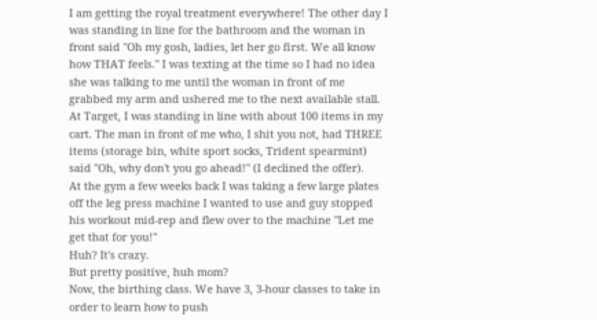I am getting the royal treatment everywhere! The other day I was standing in line for the bathroom and the woman in front said "Oh my gosh, ladies, let her go first. We all know how THAT feels." I was texting at the time so I had no idea she was talking to me until the woman in front of me grabbed my arm and ushered me to the next available stall.
At Target, I was standing in line with about 100 items in my cart. The man in front of me who, I shit you not, had THREE items (storage bin, white sport socks, Trident spearmint) said "Oh, why don't you go ahead!" (I declined the offer).
At the gym a few weeks back I was taking a few large plates off the leg press machine I wanted to use and guy stopped his workout mid-rep and flew over to the machine "Let me get that for you!"
Huh? It's crazy.
But pretty positive, huh mom?
Now, the birthing class. We have 3, 3-hour classes to take in order to learn how to push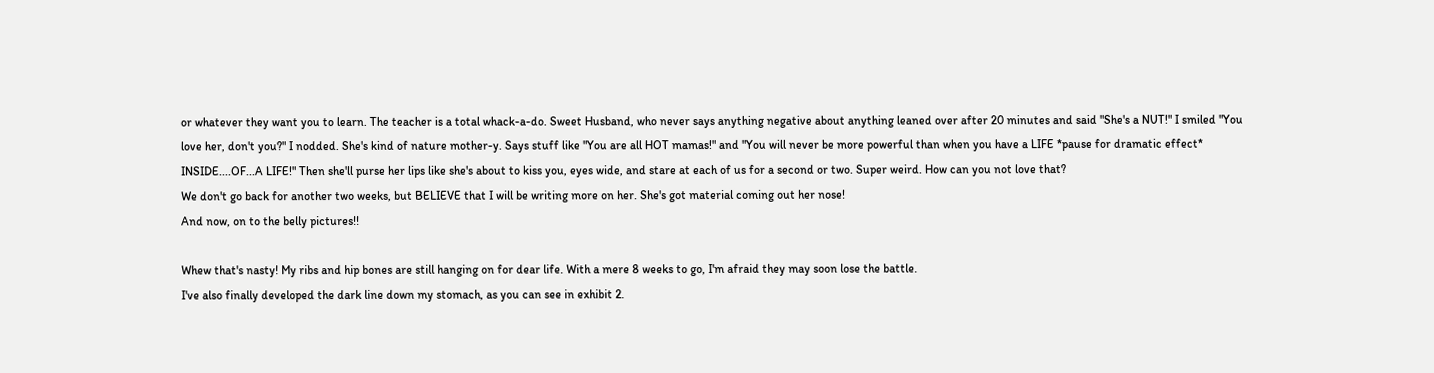or whatever they want you to learn. The teacher is a total whack-a-do. Sweet Husband, who never says anything negative about anything leaned over after 20 minutes and said "She's a NUT!" I smiled "You love her, don't you?" I nodded. She's kind of nature mother-y. Says stuff like "You are all HOT mamas!" and "You will never be more powerful than when you have a LIFE *pause for dramatic effect* INSIDE....OF...A LIFE!" Then she'll purse her lips like she's about to kiss you, eyes wide, and stare at each of us for a second or two. Super weird. How can you not love that?
We don't go back for another two weeks, but BELIEVE that I will be writing more on her. She's got material coming out her nose!
And now, on to the belly pictures!!

Whew that's nasty! My ribs and hip bones are still hanging on for dear life. With a mere 8 weeks to go, I'm afraid they may soon lose the battle.
I've also finally developed the dark line down my stomach, as you can see in exhibit 2.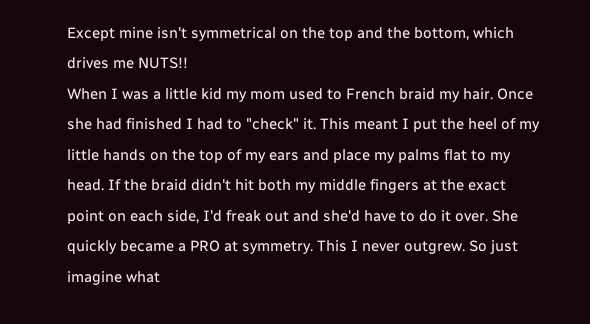Except mine isn't symmetrical on the top and the bottom, which drives me NUTS!!
When I was a little kid my mom used to French braid my hair. Once she had finished I had to "check" it. This meant I put the heel of my little hands on the top of my ears and place my palms flat to my head. If the braid didn't hit both my middle fingers at the exact point on each side, I'd freak out and she'd have to do it over. She quickly became a PRO at symmetry. This I never outgrew. So just imagine what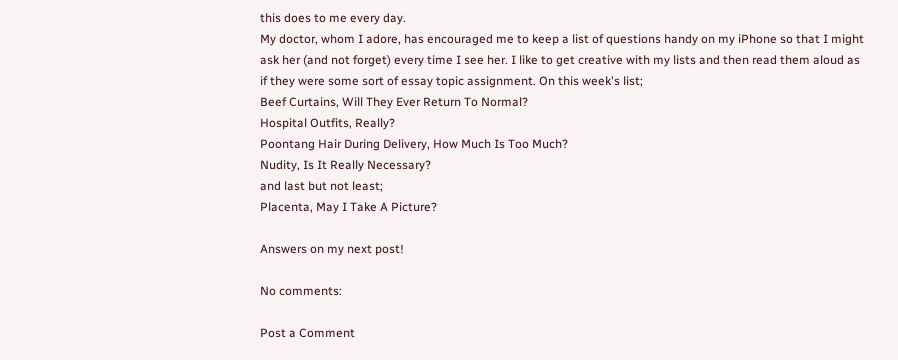this does to me every day.
My doctor, whom I adore, has encouraged me to keep a list of questions handy on my iPhone so that I might ask her (and not forget) every time I see her. I like to get creative with my lists and then read them aloud as if they were some sort of essay topic assignment. On this week's list;
Beef Curtains, Will They Ever Return To Normal?
Hospital Outfits, Really?
Poontang Hair During Delivery, How Much Is Too Much?
Nudity, Is It Really Necessary?
and last but not least;
Placenta, May I Take A Picture?

Answers on my next post!

No comments:

Post a Comment